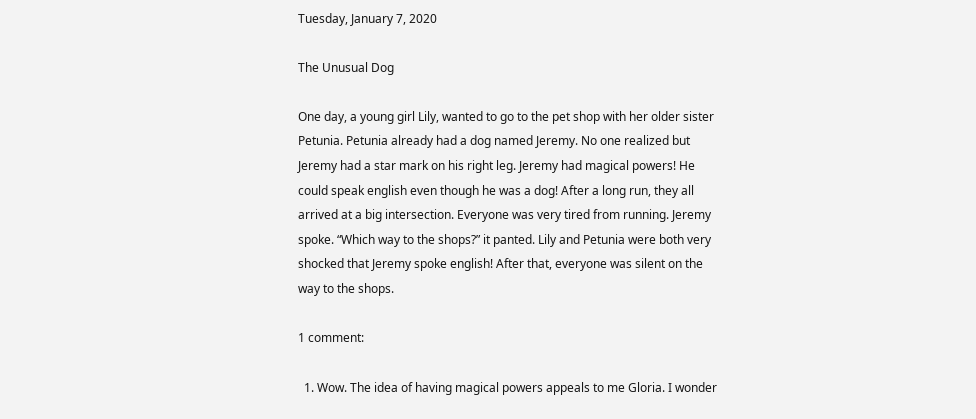Tuesday, January 7, 2020

The Unusual Dog

One day, a young girl Lily, wanted to go to the pet shop with her older sister Petunia. Petunia already had a dog named Jeremy. No one realized but Jeremy had a star mark on his right leg. Jeremy had magical powers! He could speak english even though he was a dog! After a long run, they all arrived at a big intersection. Everyone was very tired from running. Jeremy spoke. “Which way to the shops?” it panted. Lily and Petunia were both very shocked that Jeremy spoke english! After that, everyone was silent on the way to the shops.

1 comment:

  1. Wow. The idea of having magical powers appeals to me Gloria. I wonder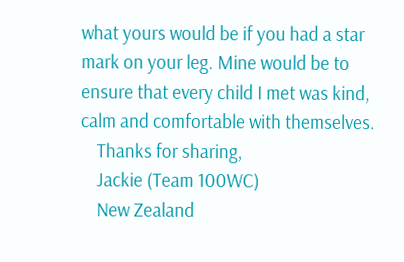what yours would be if you had a star mark on your leg. Mine would be to ensure that every child I met was kind, calm and comfortable with themselves.
    Thanks for sharing,
    Jackie (Team 100WC)
    New Zealand